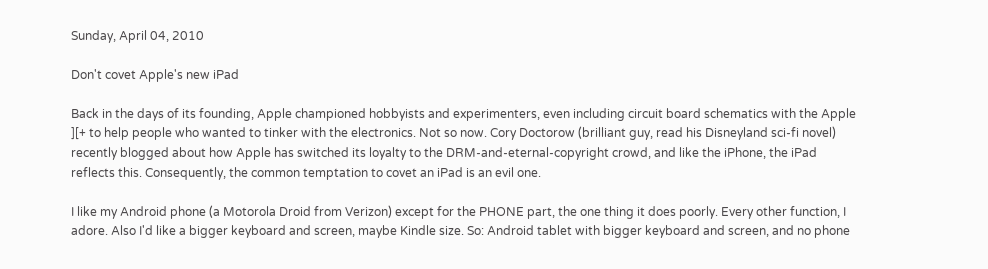Sunday, April 04, 2010

Don't covet Apple's new iPad

Back in the days of its founding, Apple championed hobbyists and experimenters, even including circuit board schematics with the Apple ][+ to help people who wanted to tinker with the electronics. Not so now. Cory Doctorow (brilliant guy, read his Disneyland sci-fi novel) recently blogged about how Apple has switched its loyalty to the DRM-and-eternal-copyright crowd, and like the iPhone, the iPad reflects this. Consequently, the common temptation to covet an iPad is an evil one.

I like my Android phone (a Motorola Droid from Verizon) except for the PHONE part, the one thing it does poorly. Every other function, I adore. Also I'd like a bigger keyboard and screen, maybe Kindle size. So: Android tablet with bigger keyboard and screen, and no phone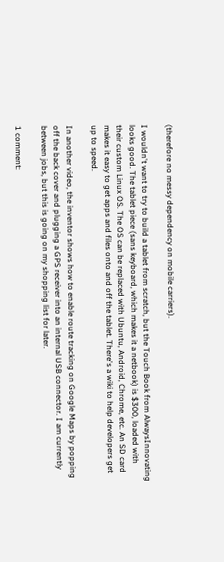(therefore no messy dependency on mobile carriers).

I wouldn't want to try to build a tablet from scratch, but the Touch Book from AlwaysInnovating looks good. The tablet piece (sans keyboard, which makes it a netbook) is $300, loaded with their custom Linux OS. The OS can be replaced with Ubuntu, Android, Chrome, etc. An SD card makes it easy to get apps and files onto and off the tablet. There's a wiki to help developers get up to speed.

In another video, the inventor shows how to enable route tracking on Google Maps by popping off the back cover and plugging a GPS receiver into an internal USB connector. I am currently between jobs, but this is going on my shopping list for later.

1 comment: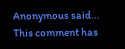Anonymous said...
This comment has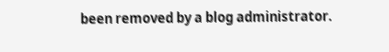been removed by a blog administrator.